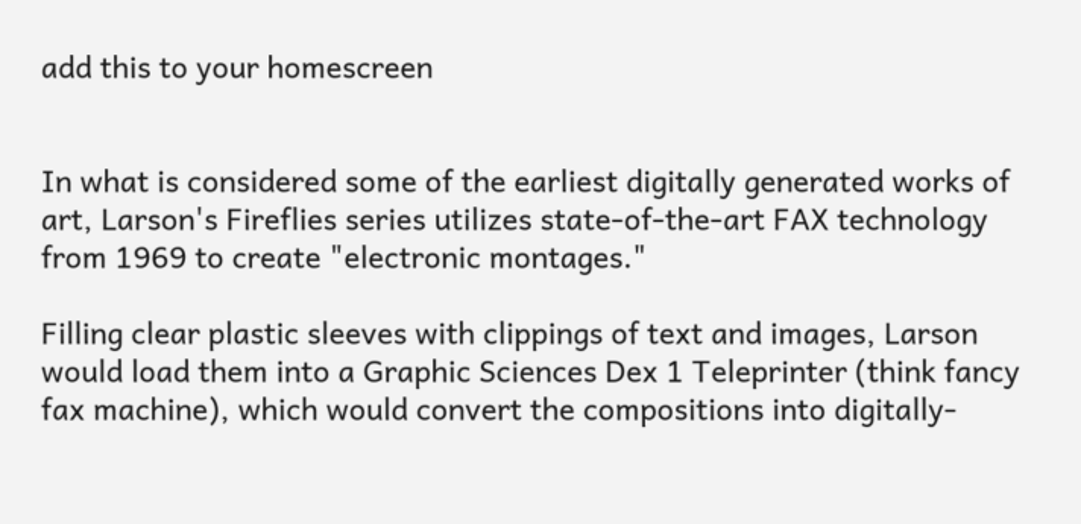add this to your homescreen


In what is considered some of the earliest digitally generated works of art, Larson's Fireflies series utilizes state-of-the-art FAX technology from 1969 to create "electronic montages."

Filling clear plastic sleeves with clippings of text and images, Larson would load them into a Graphic Sciences Dex 1 Teleprinter (think fancy fax machine), which would convert the compositions into digitally-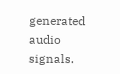generated audio signals.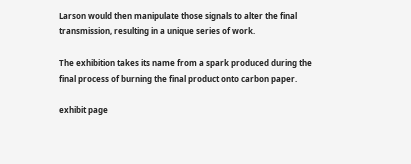Larson would then manipulate those signals to alter the final transmission, resulting in a unique series of work.

The exhibition takes its name from a spark produced during the final process of burning the final product onto carbon paper.

exhibit page